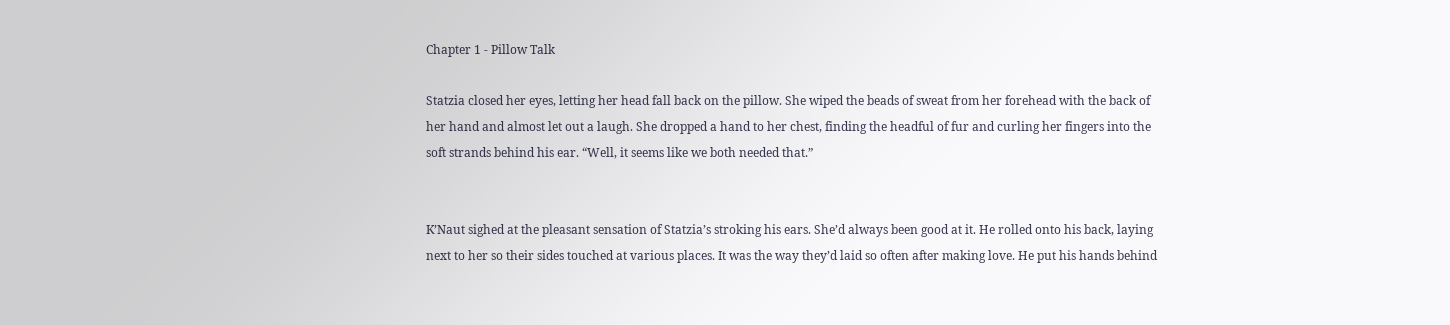Chapter 1 - Pillow Talk

Statzia closed her eyes, letting her head fall back on the pillow. She wiped the beads of sweat from her forehead with the back of her hand and almost let out a laugh. She dropped a hand to her chest, finding the headful of fur and curling her fingers into the soft strands behind his ear. “Well, it seems like we both needed that.”


K’Naut sighed at the pleasant sensation of Statzia’s stroking his ears. She’d always been good at it. He rolled onto his back, laying next to her so their sides touched at various places. It was the way they’d laid so often after making love. He put his hands behind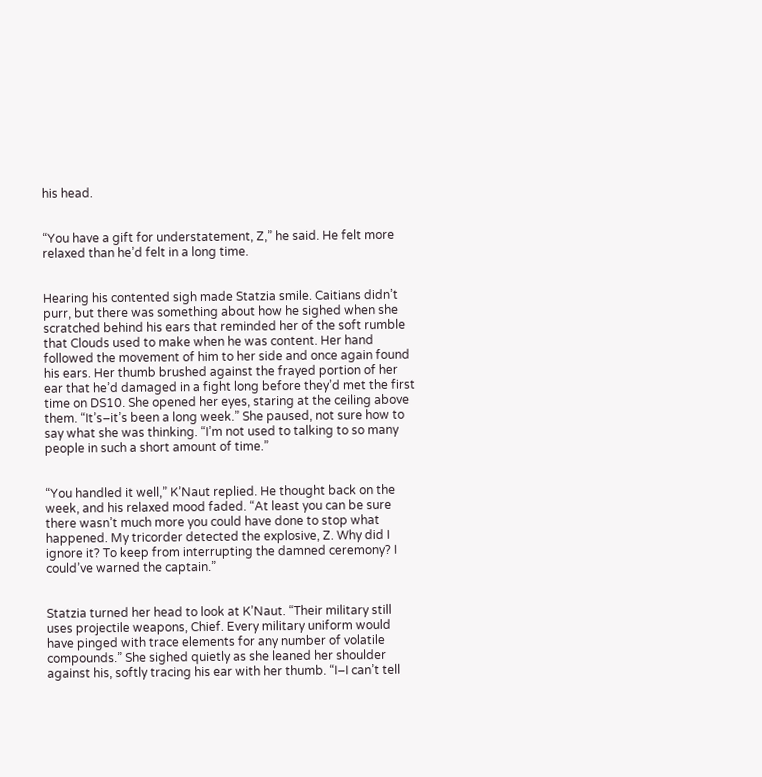his head.


“You have a gift for understatement, Z,” he said. He felt more relaxed than he’d felt in a long time.


Hearing his contented sigh made Statzia smile. Caitians didn’t purr, but there was something about how he sighed when she scratched behind his ears that reminded her of the soft rumble that Clouds used to make when he was content. Her hand followed the movement of him to her side and once again found his ears. Her thumb brushed against the frayed portion of her ear that he’d damaged in a fight long before they’d met the first time on DS10. She opened her eyes, staring at the ceiling above them. “It’s–it’s been a long week.” She paused, not sure how to say what she was thinking. “I’m not used to talking to so many people in such a short amount of time.”


“You handled it well,” K’Naut replied. He thought back on the week, and his relaxed mood faded. “At least you can be sure there wasn’t much more you could have done to stop what happened. My tricorder detected the explosive, Z. Why did I ignore it? To keep from interrupting the damned ceremony? I could’ve warned the captain.”


Statzia turned her head to look at K’Naut. “Their military still uses projectile weapons, Chief. Every military uniform would have pinged with trace elements for any number of volatile compounds.” She sighed quietly as she leaned her shoulder against his, softly tracing his ear with her thumb. “I–I can’t tell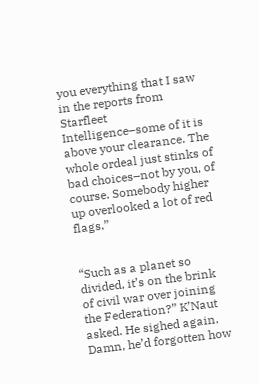you everything that I saw in the reports from Starfleet Intelligence–some of it is above your clearance. The whole ordeal just stinks of bad choices–not by you, of course. Somebody higher up overlooked a lot of red flags.”


“Such as a planet so divided, it’s on the brink of civil war over joining the Federation?” K’Naut asked. He sighed again. Damn, he’d forgotten how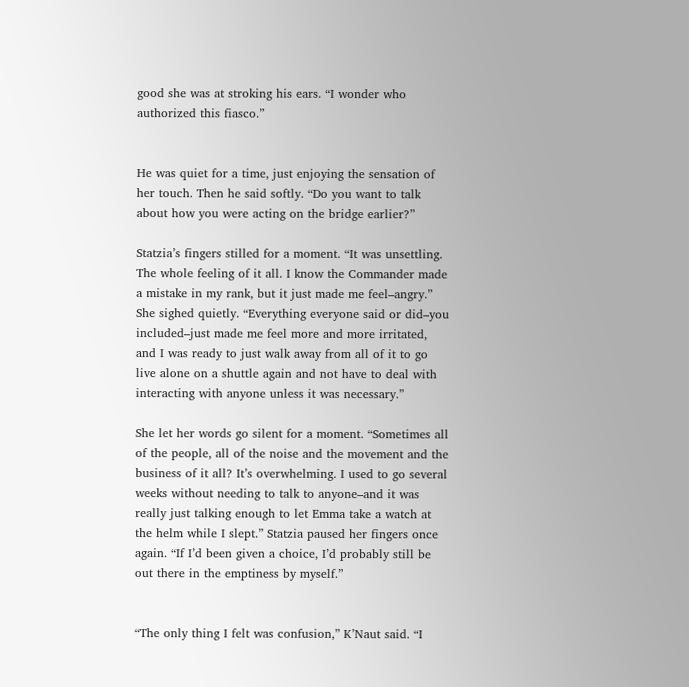good she was at stroking his ears. “I wonder who authorized this fiasco.”


He was quiet for a time, just enjoying the sensation of her touch. Then he said softly. “Do you want to talk about how you were acting on the bridge earlier?”

Statzia’s fingers stilled for a moment. “It was unsettling. The whole feeling of it all. I know the Commander made a mistake in my rank, but it just made me feel–angry.” She sighed quietly. “Everything everyone said or did–you included–just made me feel more and more irritated, and I was ready to just walk away from all of it to go live alone on a shuttle again and not have to deal with interacting with anyone unless it was necessary.”

She let her words go silent for a moment. “Sometimes all of the people, all of the noise and the movement and the business of it all? It’s overwhelming. I used to go several weeks without needing to talk to anyone–and it was really just talking enough to let Emma take a watch at the helm while I slept.” Statzia paused her fingers once again. “If I’d been given a choice, I’d probably still be out there in the emptiness by myself.”


“The only thing I felt was confusion,” K’Naut said. “I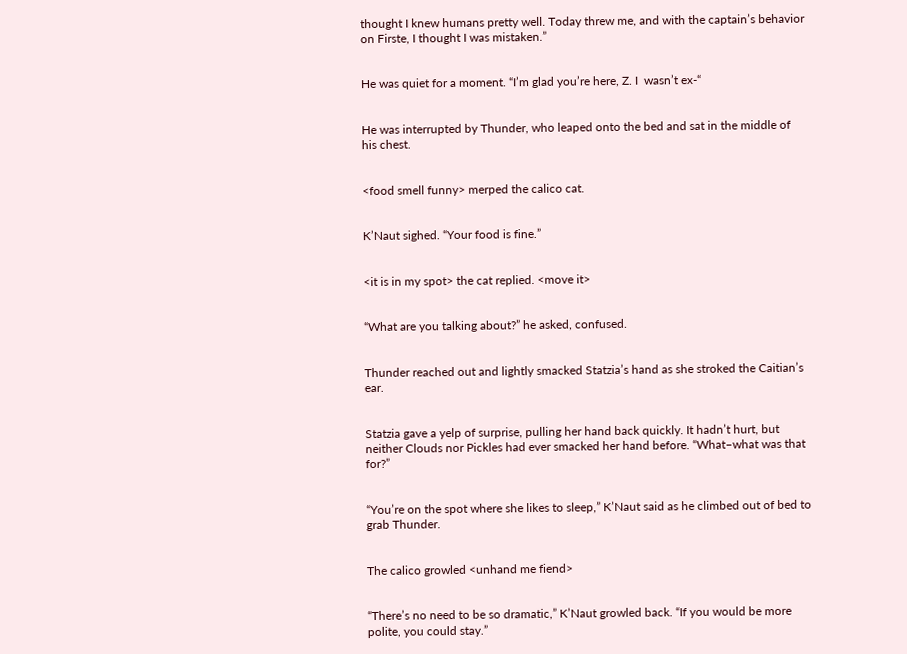thought I knew humans pretty well. Today threw me, and with the captain’s behavior on Firste, I thought I was mistaken.”


He was quiet for a moment. “I’m glad you’re here, Z. I  wasn’t ex-“


He was interrupted by Thunder, who leaped onto the bed and sat in the middle of his chest.


<food smell funny> merped the calico cat.


K’Naut sighed. “Your food is fine.”


<it is in my spot> the cat replied. <move it>


“What are you talking about?” he asked, confused.


Thunder reached out and lightly smacked Statzia’s hand as she stroked the Caitian’s ear.


Statzia gave a yelp of surprise, pulling her hand back quickly. It hadn’t hurt, but neither Clouds nor Pickles had ever smacked her hand before. “What–what was that for?”


“You’re on the spot where she likes to sleep,” K’Naut said as he climbed out of bed to grab Thunder.


The calico growled <unhand me fiend>


“There’s no need to be so dramatic,” K’Naut growled back. “If you would be more polite, you could stay.”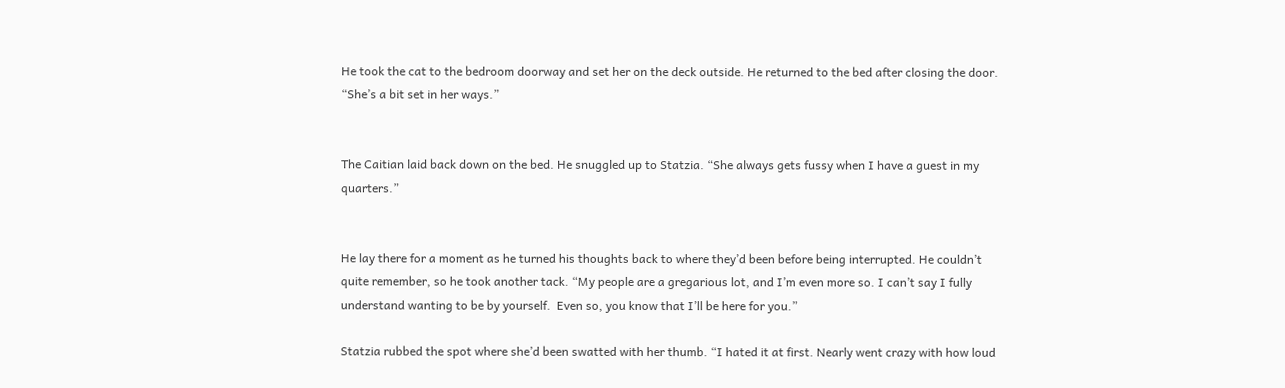He took the cat to the bedroom doorway and set her on the deck outside. He returned to the bed after closing the door. “She’s a bit set in her ways.”


The Caitian laid back down on the bed. He snuggled up to Statzia. “She always gets fussy when I have a guest in my quarters.”


He lay there for a moment as he turned his thoughts back to where they’d been before being interrupted. He couldn’t quite remember, so he took another tack. “My people are a gregarious lot, and I’m even more so. I can’t say I fully understand wanting to be by yourself.  Even so, you know that I’ll be here for you.”

Statzia rubbed the spot where she’d been swatted with her thumb. “I hated it at first. Nearly went crazy with how loud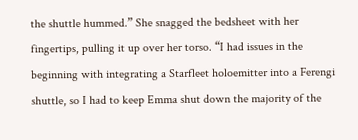the shuttle hummed.” She snagged the bedsheet with her fingertips, pulling it up over her torso. “I had issues in the beginning with integrating a Starfleet holoemitter into a Ferengi shuttle, so I had to keep Emma shut down the majority of the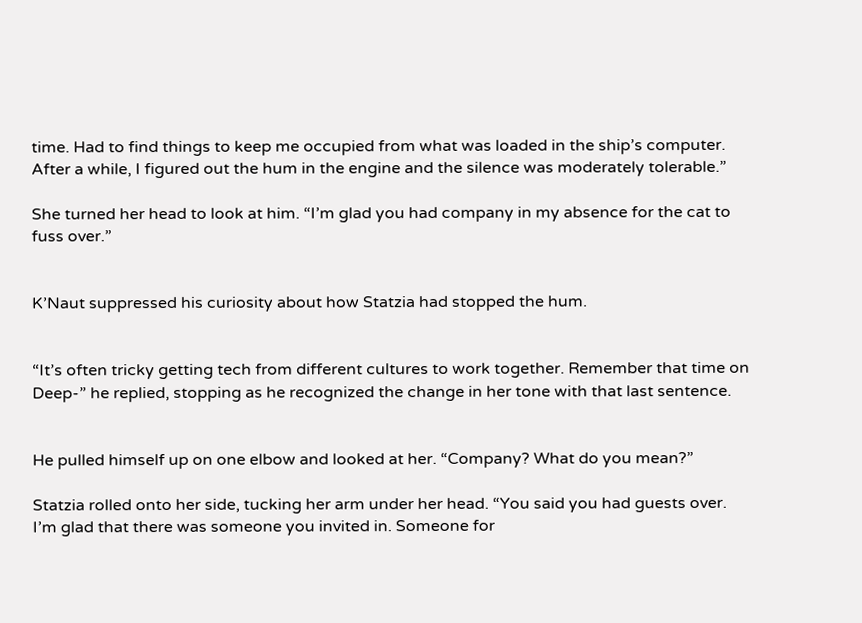time. Had to find things to keep me occupied from what was loaded in the ship’s computer. After a while, I figured out the hum in the engine and the silence was moderately tolerable.”

She turned her head to look at him. “I’m glad you had company in my absence for the cat to fuss over.”


K’Naut suppressed his curiosity about how Statzia had stopped the hum.


“It’s often tricky getting tech from different cultures to work together. Remember that time on Deep-” he replied, stopping as he recognized the change in her tone with that last sentence.


He pulled himself up on one elbow and looked at her. “Company? What do you mean?”

Statzia rolled onto her side, tucking her arm under her head. “You said you had guests over. I’m glad that there was someone you invited in. Someone for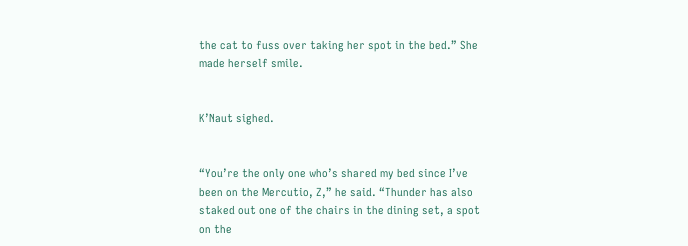the cat to fuss over taking her spot in the bed.” She made herself smile.


K’Naut sighed.


“You’re the only one who’s shared my bed since I’ve been on the Mercutio, Z,” he said. “Thunder has also staked out one of the chairs in the dining set, a spot on the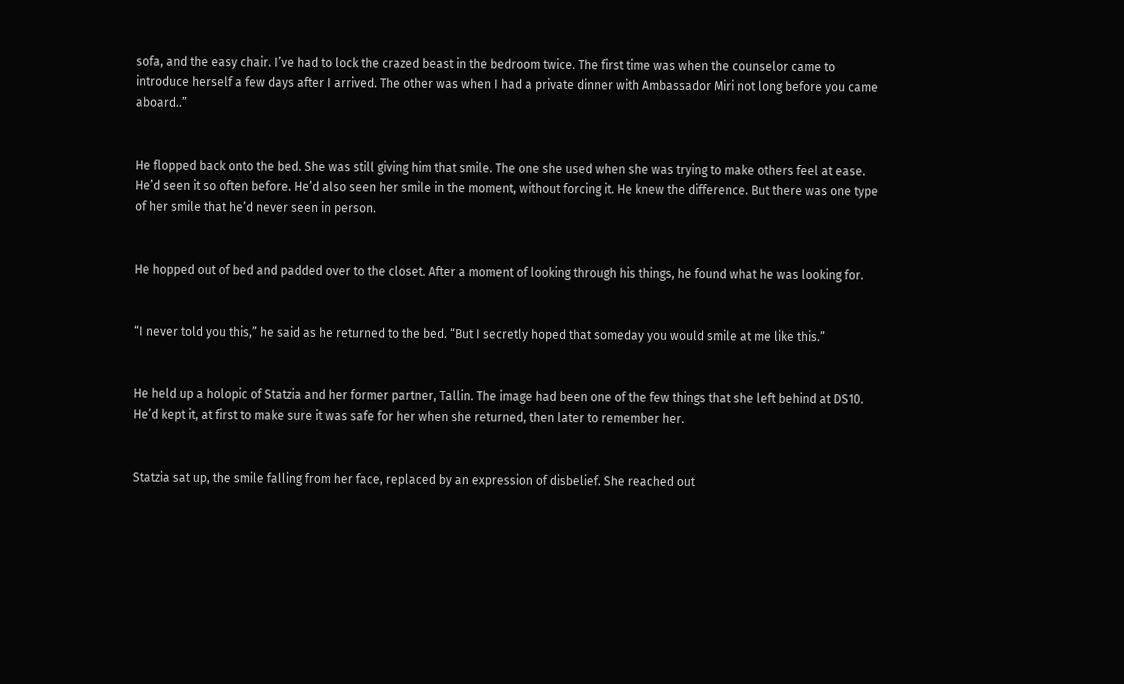sofa, and the easy chair. I’ve had to lock the crazed beast in the bedroom twice. The first time was when the counselor came to introduce herself a few days after I arrived. The other was when I had a private dinner with Ambassador Miri not long before you came aboard..”


He flopped back onto the bed. She was still giving him that smile. The one she used when she was trying to make others feel at ease. He’d seen it so often before. He’d also seen her smile in the moment, without forcing it. He knew the difference. But there was one type of her smile that he’d never seen in person.


He hopped out of bed and padded over to the closet. After a moment of looking through his things, he found what he was looking for.


“I never told you this,” he said as he returned to the bed. “But I secretly hoped that someday you would smile at me like this.”


He held up a holopic of Statzia and her former partner, Tallin. The image had been one of the few things that she left behind at DS10. He’d kept it, at first to make sure it was safe for her when she returned, then later to remember her.


Statzia sat up, the smile falling from her face, replaced by an expression of disbelief. She reached out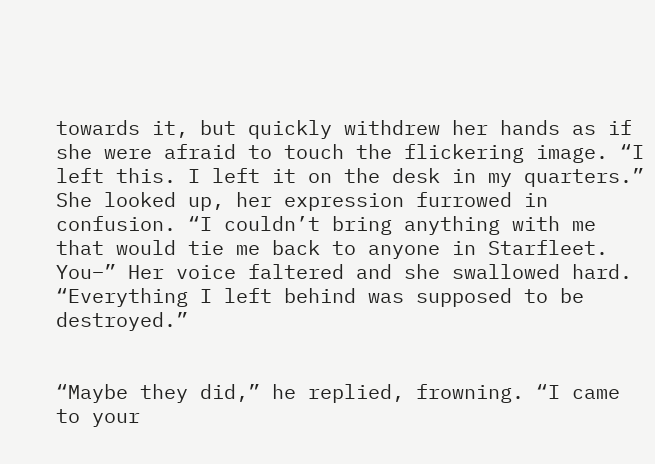towards it, but quickly withdrew her hands as if she were afraid to touch the flickering image. “I left this. I left it on the desk in my quarters.” She looked up, her expression furrowed in confusion. “I couldn’t bring anything with me that would tie me back to anyone in Starfleet. You–” Her voice faltered and she swallowed hard. “Everything I left behind was supposed to be destroyed.”


“Maybe they did,” he replied, frowning. “I came to your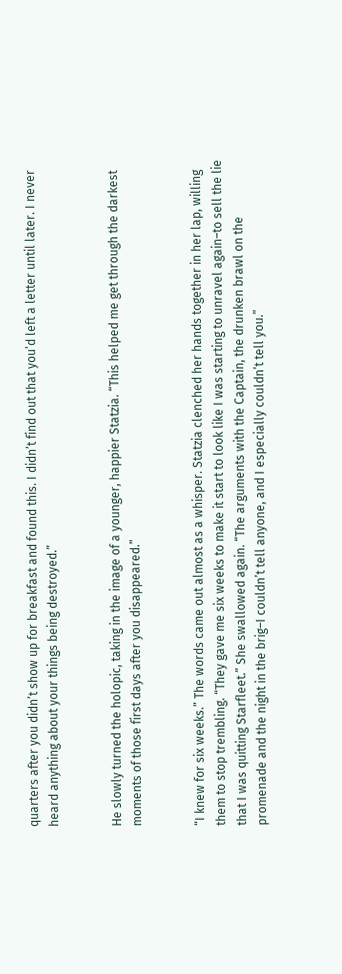quarters after you didn’t show up for breakfast and found this. I didn’t find out that you’d left a letter until later. I never heard anything about your things being destroyed.”


He slowly turned the holopic, taking in the image of a younger, happier Statzia. “This helped me get through the darkest moments of those first days after you disappeared.”


“I knew for six weeks.” The words came out almost as a whisper. Statzia clenched her hands together in her lap, willing them to stop trembling. “They gave me six weeks to make it start to look like I was starting to unravel again–to sell the lie that I was quitting Starfleet.” She swallowed again. “The arguments with the Captain, the drunken brawl on the promenade and the night in the brig–I couldn’t tell anyone, and I especially couldn’t tell you.”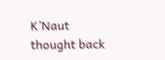K’Naut thought back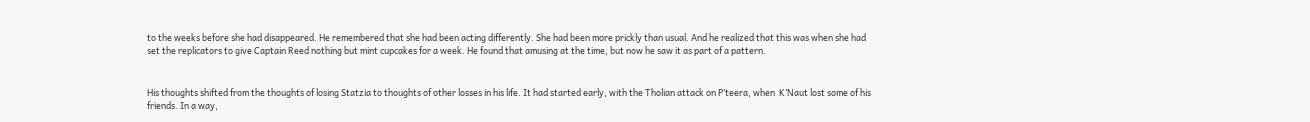to the weeks before she had disappeared. He remembered that she had been acting differently. She had been more prickly than usual. And he realized that this was when she had set the replicators to give Captain Reed nothing but mint cupcakes for a week. He found that amusing at the time, but now he saw it as part of a pattern.


His thoughts shifted from the thoughts of losing Statzia to thoughts of other losses in his life. It had started early, with the Tholian attack on P’teera, when  K’Naut lost some of his friends. In a way,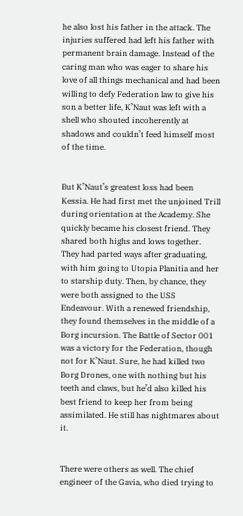he also lost his father in the attack. The injuries suffered had left his father with permanent brain damage. Instead of the caring man who was eager to share his love of all things mechanical and had been willing to defy Federation law to give his son a better life, K’Naut was left with a shell who shouted incoherently at shadows and couldn’t feed himself most of the time.


But K’Naut’s greatest loss had been Kessia. He had first met the unjoined Trill during orientation at the Academy. She quickly became his closest friend. They shared both highs and lows together. They had parted ways after graduating, with him going to Utopia Planitia and her to starship duty. Then, by chance, they were both assigned to the USS Endeavour. With a renewed friendship, they found themselves in the middle of a Borg incursion. The Battle of Sector 001 was a victory for the Federation, though not for K’Naut. Sure, he had killed two Borg Drones, one with nothing but his teeth and claws, but he’d also killed his best friend to keep her from being assimilated. He still has nightmares about it.


There were others as well. The chief engineer of the Gavia, who died trying to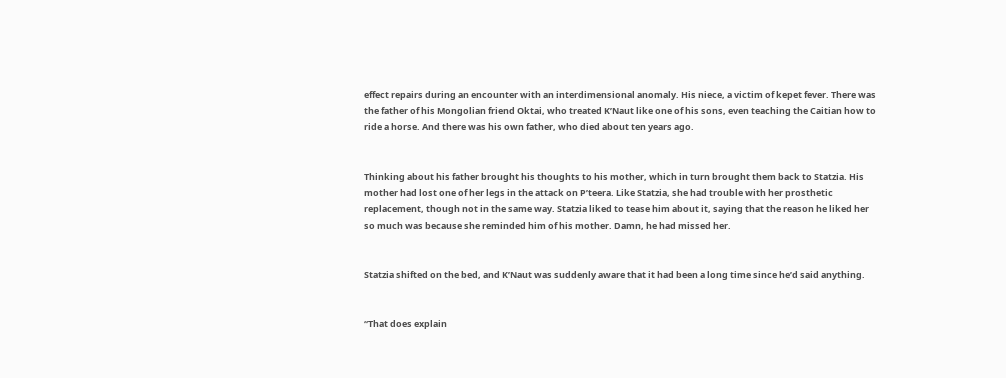effect repairs during an encounter with an interdimensional anomaly. His niece, a victim of kepet fever. There was the father of his Mongolian friend Oktai, who treated K’Naut like one of his sons, even teaching the Caitian how to ride a horse. And there was his own father, who died about ten years ago.


Thinking about his father brought his thoughts to his mother, which in turn brought them back to Statzia. His mother had lost one of her legs in the attack on P’teera. Like Statzia, she had trouble with her prosthetic replacement, though not in the same way. Statzia liked to tease him about it, saying that the reason he liked her so much was because she reminded him of his mother. Damn, he had missed her.


Statzia shifted on the bed, and K’Naut was suddenly aware that it had been a long time since he’d said anything.


“That does explain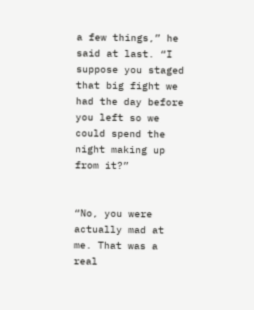a few things,” he said at last. “I suppose you staged that big fight we had the day before you left so we could spend the night making up from it?”


“No, you were actually mad at me. That was a real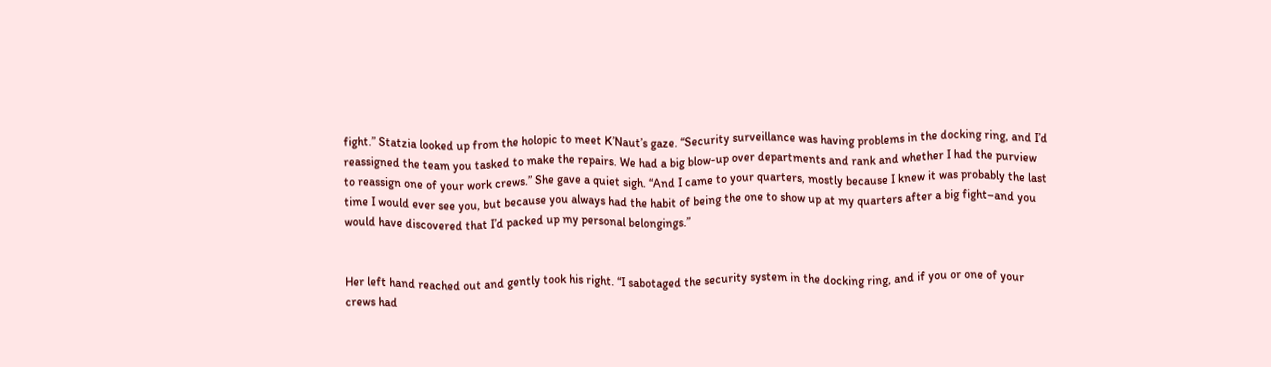fight.” Statzia looked up from the holopic to meet K’Naut’s gaze. “Security surveillance was having problems in the docking ring, and I’d reassigned the team you tasked to make the repairs. We had a big blow-up over departments and rank and whether I had the purview to reassign one of your work crews.” She gave a quiet sigh. “And I came to your quarters, mostly because I knew it was probably the last time I would ever see you, but because you always had the habit of being the one to show up at my quarters after a big fight–and you would have discovered that I’d packed up my personal belongings.”


Her left hand reached out and gently took his right. “I sabotaged the security system in the docking ring, and if you or one of your crews had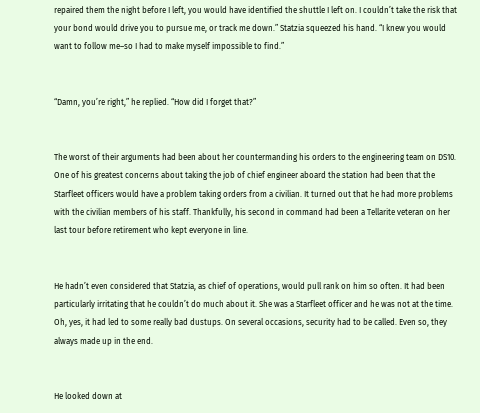repaired them the night before I left, you would have identified the shuttle I left on. I couldn’t take the risk that your bond would drive you to pursue me, or track me down.” Statzia squeezed his hand. “I knew you would want to follow me–so I had to make myself impossible to find.”


“Damn, you’re right,” he replied. “How did I forget that?”


The worst of their arguments had been about her countermanding his orders to the engineering team on DS10. One of his greatest concerns about taking the job of chief engineer aboard the station had been that the Starfleet officers would have a problem taking orders from a civilian. It turned out that he had more problems with the civilian members of his staff. Thankfully, his second in command had been a Tellarite veteran on her last tour before retirement who kept everyone in line.


He hadn’t even considered that Statzia, as chief of operations, would pull rank on him so often. It had been particularly irritating that he couldn’t do much about it. She was a Starfleet officer and he was not at the time. Oh, yes, it had led to some really bad dustups. On several occasions, security had to be called. Even so, they always made up in the end.


He looked down at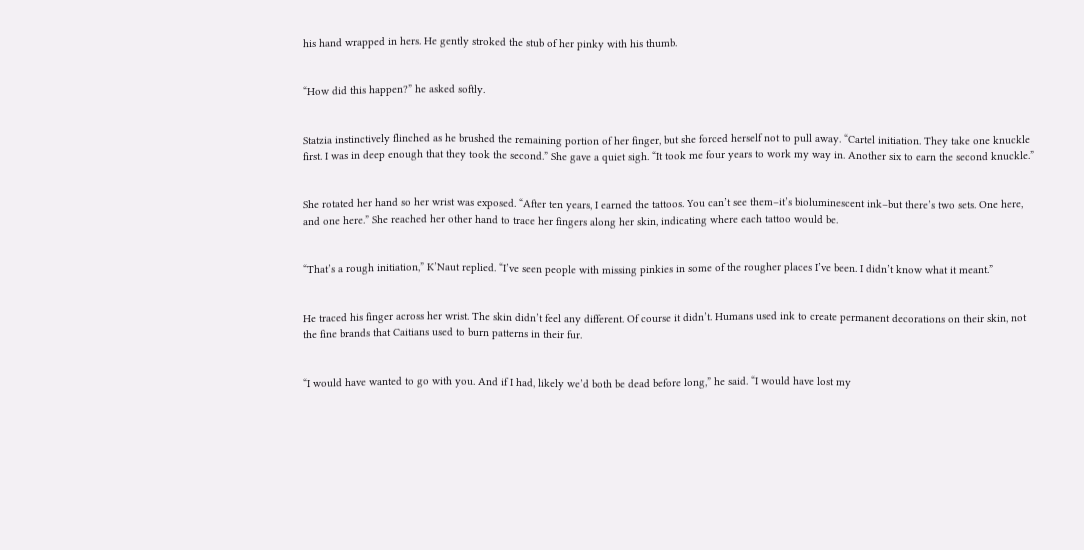his hand wrapped in hers. He gently stroked the stub of her pinky with his thumb.


“How did this happen?” he asked softly.


Statzia instinctively flinched as he brushed the remaining portion of her finger, but she forced herself not to pull away. “Cartel initiation. They take one knuckle first. I was in deep enough that they took the second.” She gave a quiet sigh. “It took me four years to work my way in. Another six to earn the second knuckle.”


She rotated her hand so her wrist was exposed. “After ten years, I earned the tattoos. You can’t see them–it’s bioluminescent ink–but there’s two sets. One here, and one here.” She reached her other hand to trace her fingers along her skin, indicating where each tattoo would be.


“That’s a rough initiation,” K’Naut replied. “I’ve seen people with missing pinkies in some of the rougher places I’ve been. I didn’t know what it meant.”


He traced his finger across her wrist. The skin didn’t feel any different. Of course it didn’t. Humans used ink to create permanent decorations on their skin, not the fine brands that Caitians used to burn patterns in their fur.


“I would have wanted to go with you. And if I had, likely we’d both be dead before long,” he said. “I would have lost my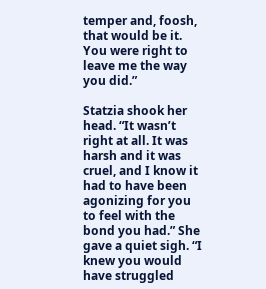temper and, foosh, that would be it. You were right to leave me the way you did.”

Statzia shook her head. “It wasn’t right at all. It was harsh and it was cruel, and I know it had to have been agonizing for you to feel with the bond you had.” She gave a quiet sigh. “I knew you would have struggled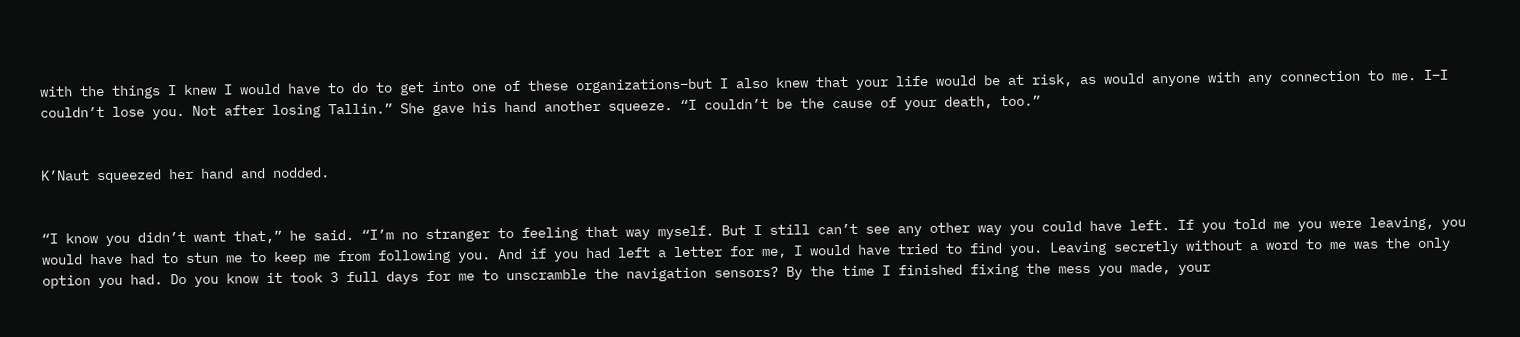with the things I knew I would have to do to get into one of these organizations–but I also knew that your life would be at risk, as would anyone with any connection to me. I–I couldn’t lose you. Not after losing Tallin.” She gave his hand another squeeze. “I couldn’t be the cause of your death, too.”


K’Naut squeezed her hand and nodded.


“I know you didn’t want that,” he said. “I’m no stranger to feeling that way myself. But I still can’t see any other way you could have left. If you told me you were leaving, you would have had to stun me to keep me from following you. And if you had left a letter for me, I would have tried to find you. Leaving secretly without a word to me was the only option you had. Do you know it took 3 full days for me to unscramble the navigation sensors? By the time I finished fixing the mess you made, your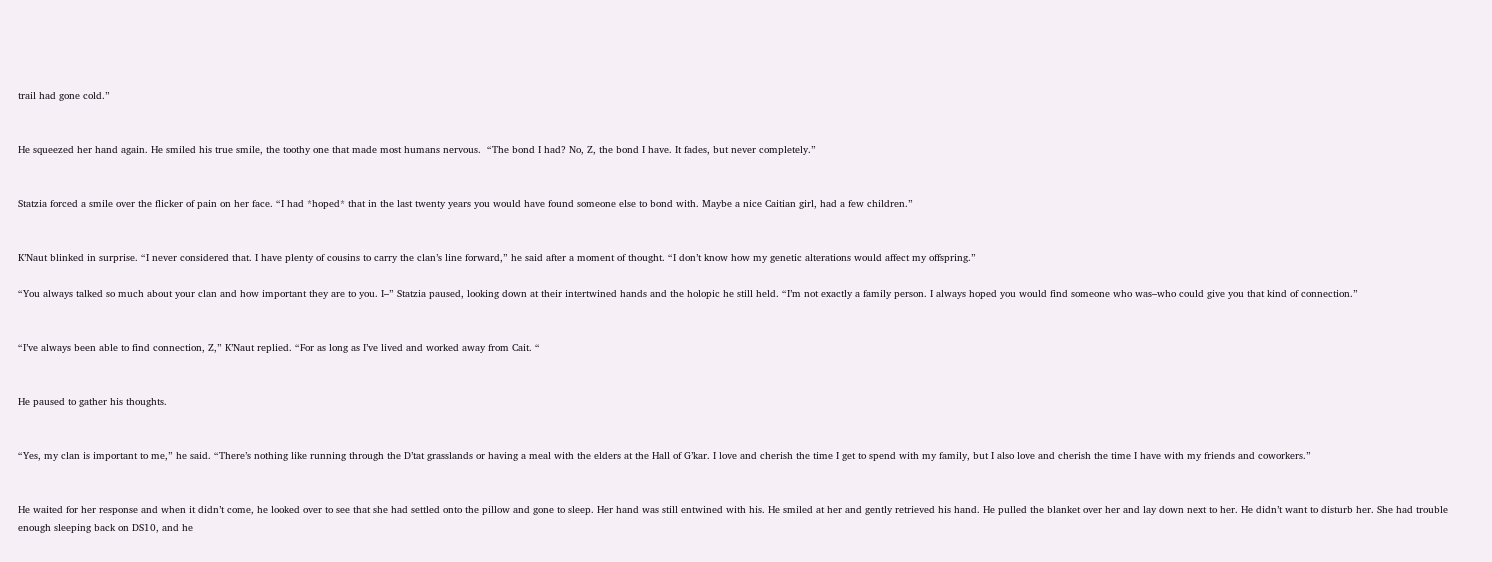trail had gone cold.”


He squeezed her hand again. He smiled his true smile, the toothy one that made most humans nervous.  “The bond I had? No, Z, the bond I have. It fades, but never completely.”


Statzia forced a smile over the flicker of pain on her face. “I had *hoped* that in the last twenty years you would have found someone else to bond with. Maybe a nice Caitian girl, had a few children.”


K’Naut blinked in surprise. “I never considered that. I have plenty of cousins to carry the clan’s line forward,” he said after a moment of thought. “I don’t know how my genetic alterations would affect my offspring.”

“You always talked so much about your clan and how important they are to you. I–” Statzia paused, looking down at their intertwined hands and the holopic he still held. “I’m not exactly a family person. I always hoped you would find someone who was–who could give you that kind of connection.”


“I’ve always been able to find connection, Z,” K’Naut replied. “For as long as I’ve lived and worked away from Cait. “


He paused to gather his thoughts.


“Yes, my clan is important to me,” he said. “There’s nothing like running through the D’tat grasslands or having a meal with the elders at the Hall of G’kar. I love and cherish the time I get to spend with my family, but I also love and cherish the time I have with my friends and coworkers.”


He waited for her response and when it didn’t come, he looked over to see that she had settled onto the pillow and gone to sleep. Her hand was still entwined with his. He smiled at her and gently retrieved his hand. He pulled the blanket over her and lay down next to her. He didn’t want to disturb her. She had trouble enough sleeping back on DS10, and he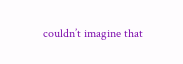couldn’t imagine that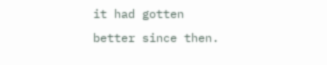it had gotten better since then.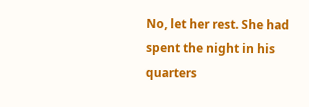No, let her rest. She had spent the night in his quarters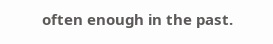often enough in the past.